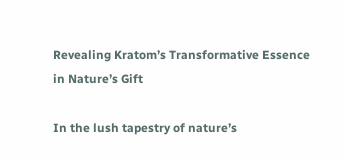Revealing Kratom’s Transformative Essence in Nature’s Gift

In the lush tapestry of nature’s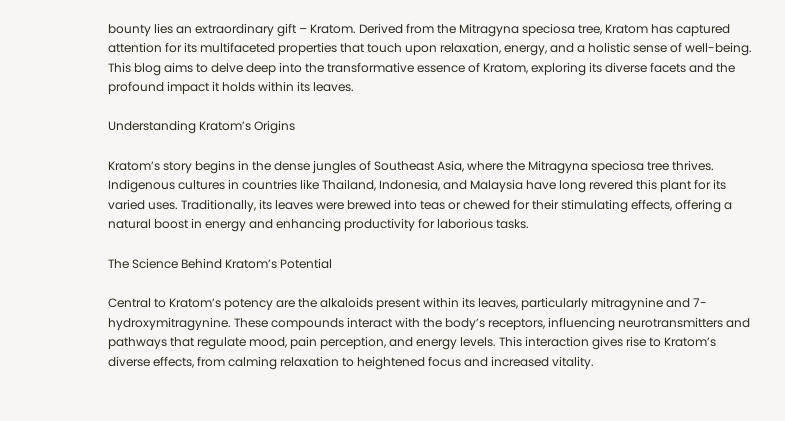bounty lies an extraordinary gift – Kratom. Derived from the Mitragyna speciosa tree, Kratom has captured attention for its multifaceted properties that touch upon relaxation, energy, and a holistic sense of well-being. This blog aims to delve deep into the transformative essence of Kratom, exploring its diverse facets and the profound impact it holds within its leaves.

Understanding Kratom’s Origins

Kratom’s story begins in the dense jungles of Southeast Asia, where the Mitragyna speciosa tree thrives. Indigenous cultures in countries like Thailand, Indonesia, and Malaysia have long revered this plant for its varied uses. Traditionally, its leaves were brewed into teas or chewed for their stimulating effects, offering a natural boost in energy and enhancing productivity for laborious tasks.

The Science Behind Kratom’s Potential

Central to Kratom’s potency are the alkaloids present within its leaves, particularly mitragynine and 7-hydroxymitragynine. These compounds interact with the body’s receptors, influencing neurotransmitters and pathways that regulate mood, pain perception, and energy levels. This interaction gives rise to Kratom’s diverse effects, from calming relaxation to heightened focus and increased vitality.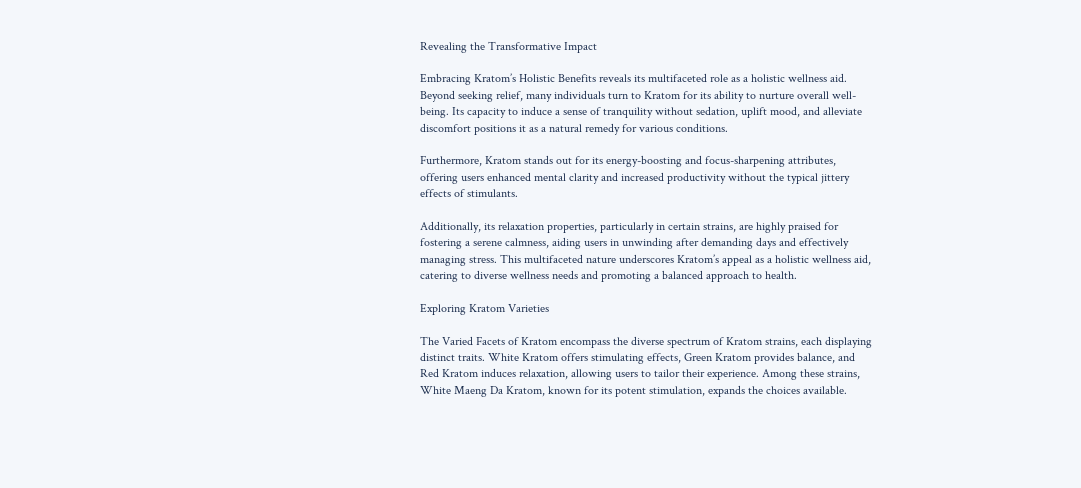Revealing the Transformative Impact

Embracing Kratom’s Holistic Benefits reveals its multifaceted role as a holistic wellness aid. Beyond seeking relief, many individuals turn to Kratom for its ability to nurture overall well-being. Its capacity to induce a sense of tranquility without sedation, uplift mood, and alleviate discomfort positions it as a natural remedy for various conditions.

Furthermore, Kratom stands out for its energy-boosting and focus-sharpening attributes, offering users enhanced mental clarity and increased productivity without the typical jittery effects of stimulants.

Additionally, its relaxation properties, particularly in certain strains, are highly praised for fostering a serene calmness, aiding users in unwinding after demanding days and effectively managing stress. This multifaceted nature underscores Kratom’s appeal as a holistic wellness aid, catering to diverse wellness needs and promoting a balanced approach to health.

Exploring Kratom Varieties

The Varied Facets of Kratom encompass the diverse spectrum of Kratom strains, each displaying distinct traits. White Kratom offers stimulating effects, Green Kratom provides balance, and Red Kratom induces relaxation, allowing users to tailor their experience. Among these strains, White Maeng Da Kratom, known for its potent stimulation, expands the choices available.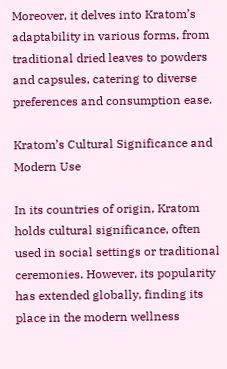Moreover, it delves into Kratom’s adaptability in various forms, from traditional dried leaves to powders and capsules, catering to diverse preferences and consumption ease.

Kratom’s Cultural Significance and Modern Use

In its countries of origin, Kratom holds cultural significance, often used in social settings or traditional ceremonies. However, its popularity has extended globally, finding its place in the modern wellness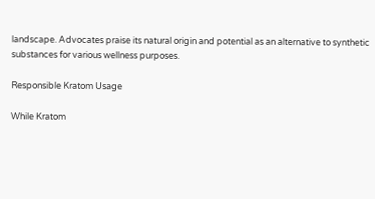landscape. Advocates praise its natural origin and potential as an alternative to synthetic substances for various wellness purposes.

Responsible Kratom Usage

While Kratom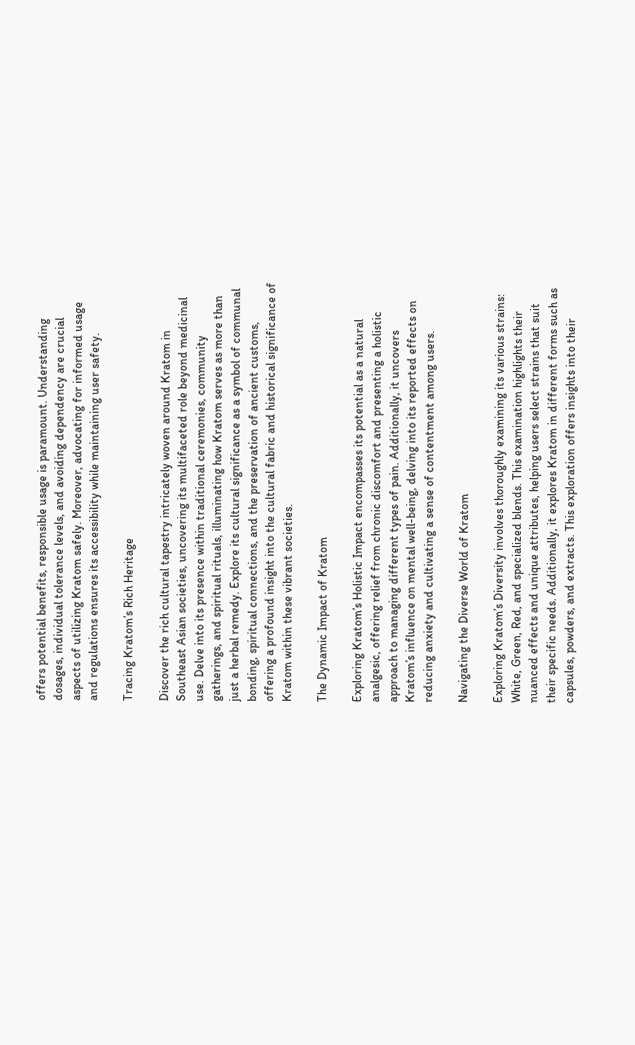offers potential benefits, responsible usage is paramount. Understanding dosages, individual tolerance levels, and avoiding dependency are crucial aspects of utilizing Kratom safely. Moreover, advocating for informed usage and regulations ensures its accessibility while maintaining user safety.

Tracing Kratom’s Rich Heritage

Discover the rich cultural tapestry intricately woven around Kratom in Southeast Asian societies, uncovering its multifaceted role beyond medicinal use. Delve into its presence within traditional ceremonies, community gatherings, and spiritual rituals, illuminating how Kratom serves as more than just a herbal remedy. Explore its cultural significance as a symbol of communal bonding, spiritual connections, and the preservation of ancient customs, offering a profound insight into the cultural fabric and historical significance of Kratom within these vibrant societies.

The Dynamic Impact of Kratom

Exploring Kratom’s Holistic Impact encompasses its potential as a natural analgesic, offering relief from chronic discomfort and presenting a holistic approach to managing different types of pain. Additionally, it uncovers Kratom’s influence on mental well-being, delving into its reported effects on reducing anxiety and cultivating a sense of contentment among users.

Navigating the Diverse World of Kratom

Exploring Kratom’s Diversity involves thoroughly examining its various strains: White, Green, Red, and specialized blends. This examination highlights their nuanced effects and unique attributes, helping users select strains that suit their specific needs. Additionally, it explores Kratom in different forms such as capsules, powders, and extracts. This exploration offers insights into their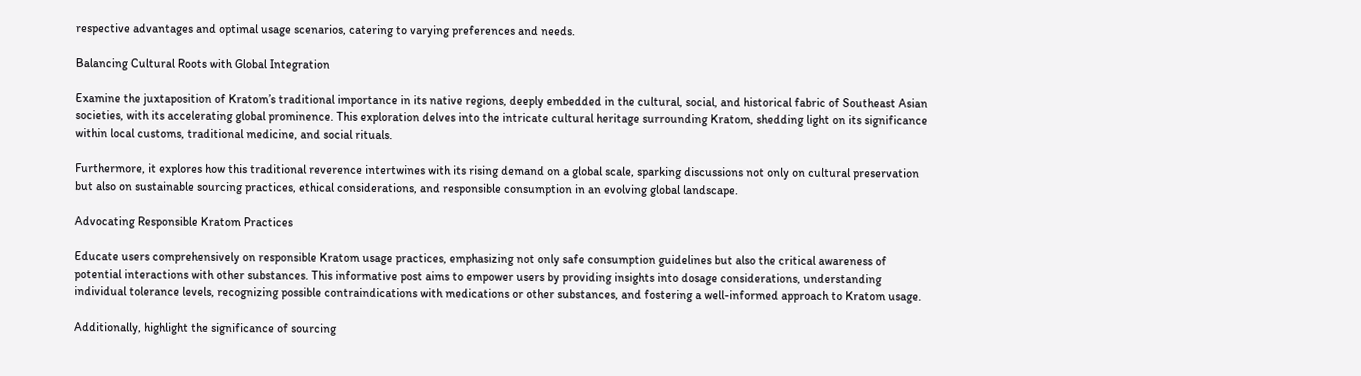respective advantages and optimal usage scenarios, catering to varying preferences and needs.

Balancing Cultural Roots with Global Integration

Examine the juxtaposition of Kratom’s traditional importance in its native regions, deeply embedded in the cultural, social, and historical fabric of Southeast Asian societies, with its accelerating global prominence. This exploration delves into the intricate cultural heritage surrounding Kratom, shedding light on its significance within local customs, traditional medicine, and social rituals.

Furthermore, it explores how this traditional reverence intertwines with its rising demand on a global scale, sparking discussions not only on cultural preservation but also on sustainable sourcing practices, ethical considerations, and responsible consumption in an evolving global landscape.

Advocating Responsible Kratom Practices

Educate users comprehensively on responsible Kratom usage practices, emphasizing not only safe consumption guidelines but also the critical awareness of potential interactions with other substances. This informative post aims to empower users by providing insights into dosage considerations, understanding individual tolerance levels, recognizing possible contraindications with medications or other substances, and fostering a well-informed approach to Kratom usage.

Additionally, highlight the significance of sourcing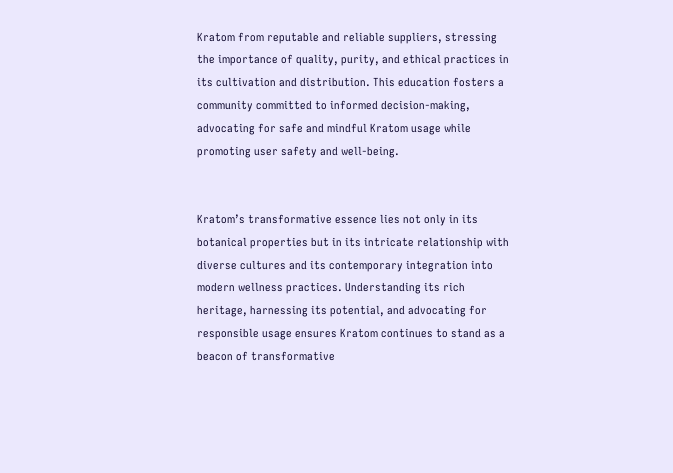Kratom from reputable and reliable suppliers, stressing the importance of quality, purity, and ethical practices in its cultivation and distribution. This education fosters a community committed to informed decision-making, advocating for safe and mindful Kratom usage while promoting user safety and well-being.


Kratom’s transformative essence lies not only in its botanical properties but in its intricate relationship with diverse cultures and its contemporary integration into modern wellness practices. Understanding its rich heritage, harnessing its potential, and advocating for responsible usage ensures Kratom continues to stand as a beacon of transformative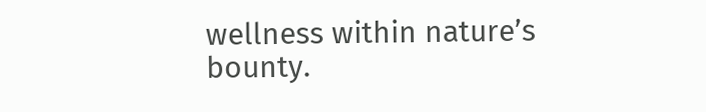wellness within nature’s bounty.